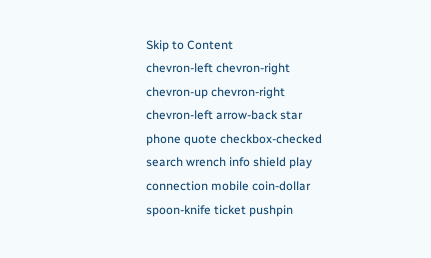Skip to Content
chevron-left chevron-right chevron-up chevron-right chevron-left arrow-back star phone quote checkbox-checked search wrench info shield play connection mobile coin-dollar spoon-knife ticket pushpin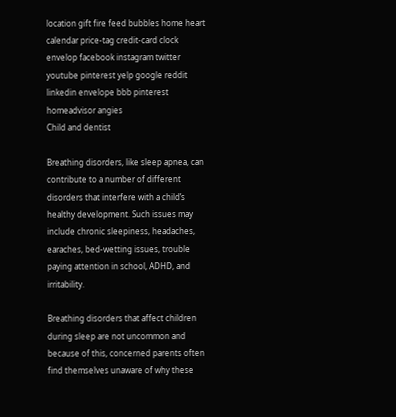location gift fire feed bubbles home heart calendar price-tag credit-card clock envelop facebook instagram twitter youtube pinterest yelp google reddit linkedin envelope bbb pinterest homeadvisor angies
Child and dentist

Breathing disorders, like sleep apnea, can contribute to a number of different disorders that interfere with a child’s healthy development. Such issues may include chronic sleepiness, headaches, earaches, bed-wetting issues, trouble paying attention in school, ADHD, and irritability.

Breathing disorders that affect children during sleep are not uncommon and because of this, concerned parents often find themselves unaware of why these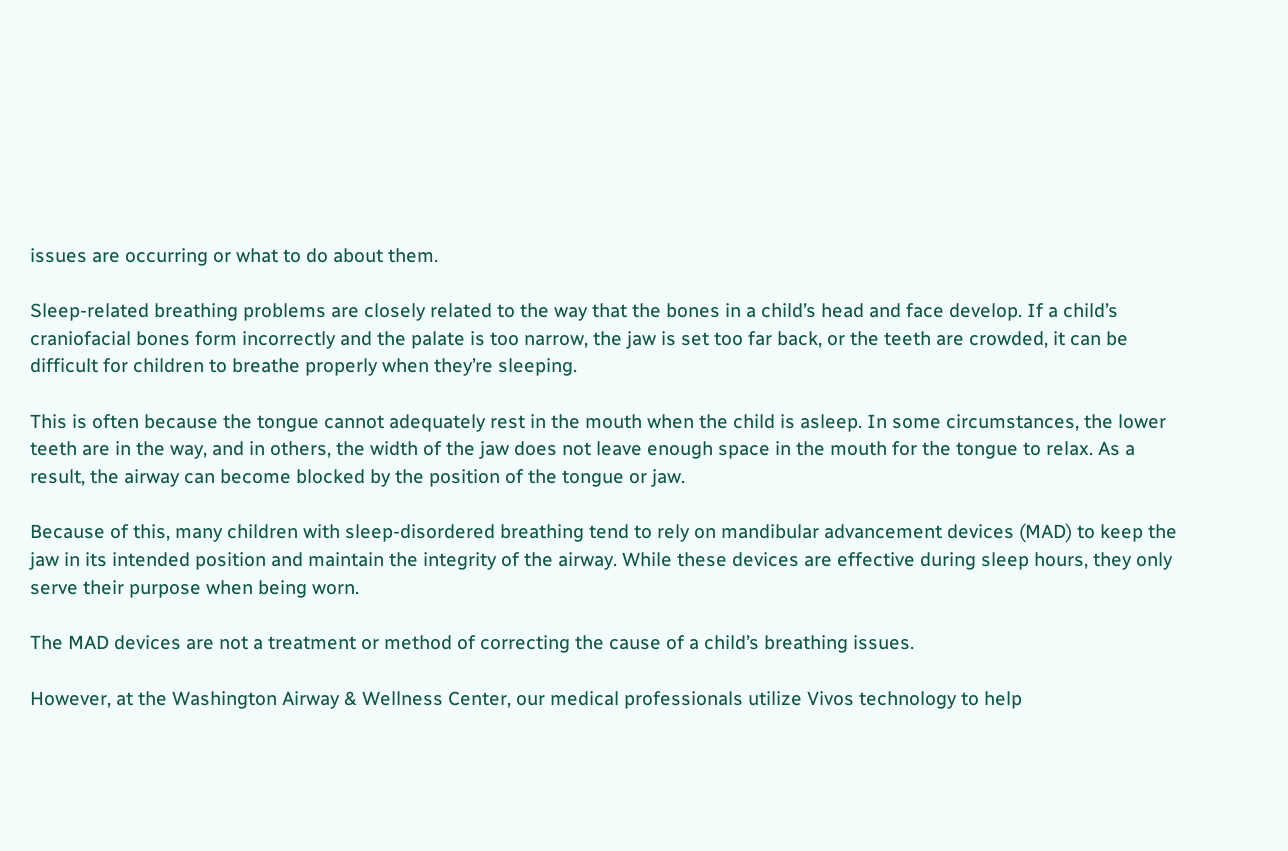issues are occurring or what to do about them.

Sleep-related breathing problems are closely related to the way that the bones in a child’s head and face develop. If a child’s craniofacial bones form incorrectly and the palate is too narrow, the jaw is set too far back, or the teeth are crowded, it can be difficult for children to breathe properly when they’re sleeping.

This is often because the tongue cannot adequately rest in the mouth when the child is asleep. In some circumstances, the lower teeth are in the way, and in others, the width of the jaw does not leave enough space in the mouth for the tongue to relax. As a result, the airway can become blocked by the position of the tongue or jaw.

Because of this, many children with sleep-disordered breathing tend to rely on mandibular advancement devices (MAD) to keep the jaw in its intended position and maintain the integrity of the airway. While these devices are effective during sleep hours, they only serve their purpose when being worn.

The MAD devices are not a treatment or method of correcting the cause of a child’s breathing issues.

However, at the Washington Airway & Wellness Center, our medical professionals utilize Vivos technology to help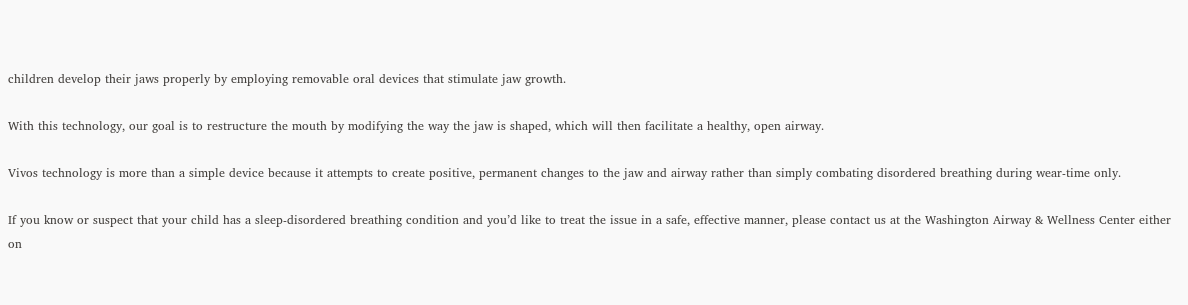children develop their jaws properly by employing removable oral devices that stimulate jaw growth.

With this technology, our goal is to restructure the mouth by modifying the way the jaw is shaped, which will then facilitate a healthy, open airway.

Vivos technology is more than a simple device because it attempts to create positive, permanent changes to the jaw and airway rather than simply combating disordered breathing during wear-time only.

If you know or suspect that your child has a sleep-disordered breathing condition and you’d like to treat the issue in a safe, effective manner, please contact us at the Washington Airway & Wellness Center either on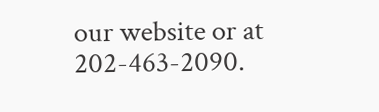our website or at 202-463-2090.